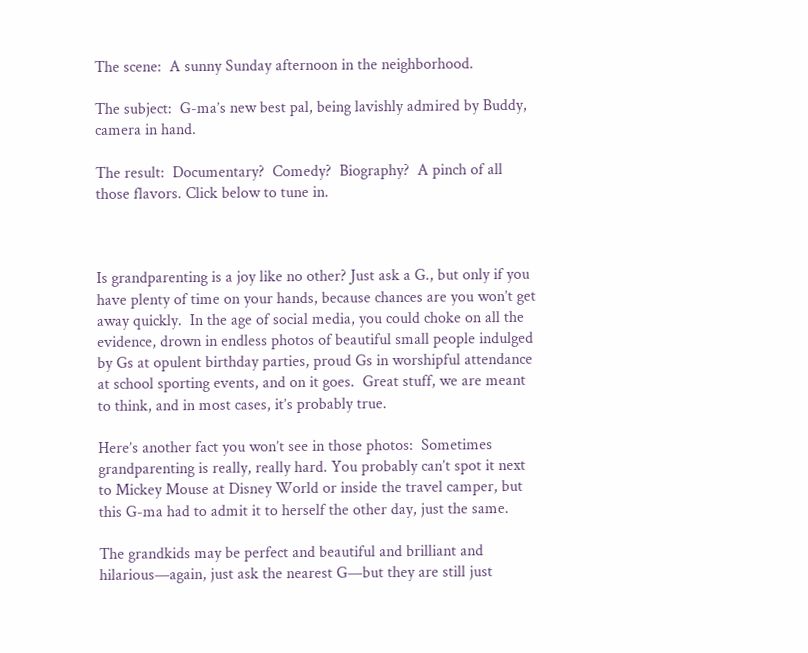The scene:  A sunny Sunday afternoon in the neighborhood.

The subject:  G-ma’s new best pal, being lavishly admired by Buddy, camera in hand.

The result:  Documentary?  Comedy?  Biography?  A pinch of all those flavors. Click below to tune in.



Is grandparenting is a joy like no other? Just ask a G., but only if you have plenty of time on your hands, because chances are you won’t get away quickly.  In the age of social media, you could choke on all the evidence, drown in endless photos of beautiful small people indulged by Gs at opulent birthday parties, proud Gs in worshipful attendance at school sporting events, and on it goes.  Great stuff, we are meant to think, and in most cases, it’s probably true.

Here’s another fact you won’t see in those photos:  Sometimes grandparenting is really, really hard. You probably can’t spot it next to Mickey Mouse at Disney World or inside the travel camper, but this G-ma had to admit it to herself the other day, just the same.

The grandkids may be perfect and beautiful and brilliant and hilarious—again, just ask the nearest G—but they are still just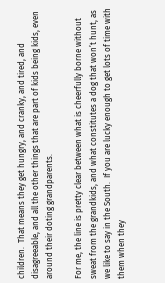children.  That means they get hungry, and cranky, and tired, and disagreeable, and all the other things that are part of kids being kids, even around their doting grandparents.

For me, the line is pretty clear between what is cheerfully borne without sweat from the grandkids, and what constitutes a dog that won’t hunt, as we like to say in the South.  If you are lucky enough to get lots of time with them when they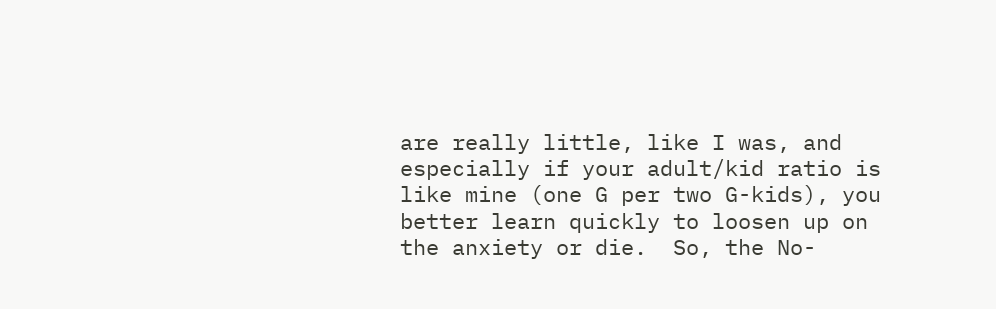are really little, like I was, and especially if your adult/kid ratio is like mine (one G per two G-kids), you better learn quickly to loosen up on the anxiety or die.  So, the No-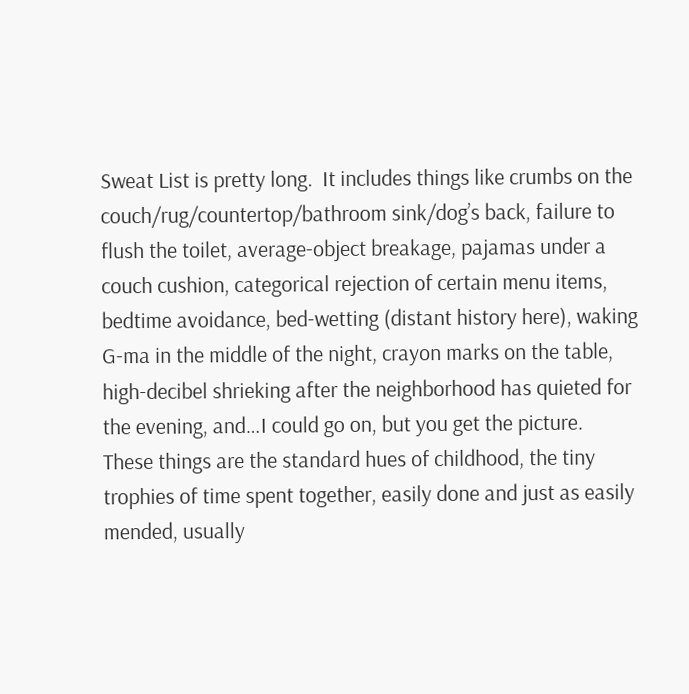Sweat List is pretty long.  It includes things like crumbs on the couch/rug/countertop/bathroom sink/dog’s back, failure to flush the toilet, average-object breakage, pajamas under a couch cushion, categorical rejection of certain menu items, bedtime avoidance, bed-wetting (distant history here), waking G-ma in the middle of the night, crayon marks on the table, high-decibel shrieking after the neighborhood has quieted for the evening, and…I could go on, but you get the picture.  These things are the standard hues of childhood, the tiny trophies of time spent together, easily done and just as easily mended, usually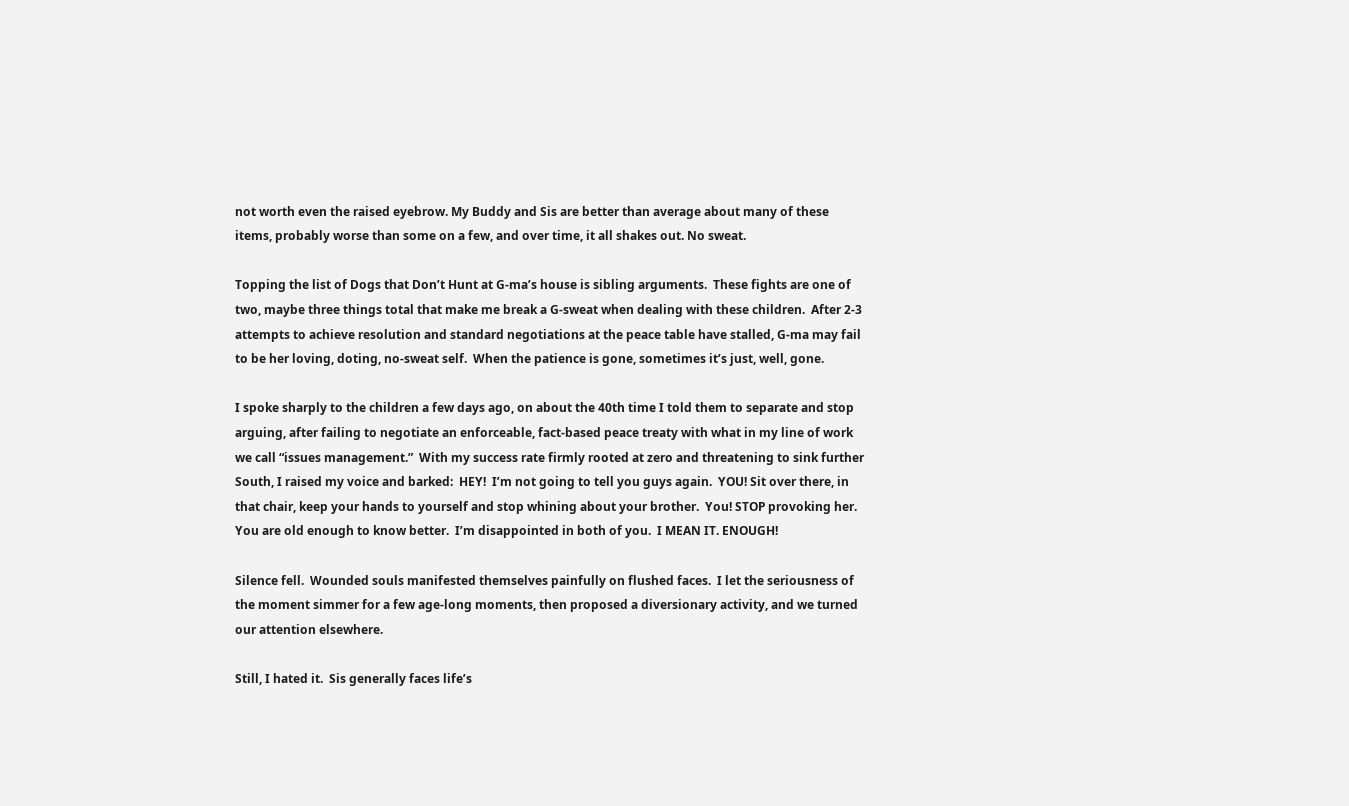not worth even the raised eyebrow. My Buddy and Sis are better than average about many of these items, probably worse than some on a few, and over time, it all shakes out. No sweat.

Topping the list of Dogs that Don’t Hunt at G-ma’s house is sibling arguments.  These fights are one of two, maybe three things total that make me break a G-sweat when dealing with these children.  After 2-3 attempts to achieve resolution and standard negotiations at the peace table have stalled, G-ma may fail to be her loving, doting, no-sweat self.  When the patience is gone, sometimes it’s just, well, gone.

I spoke sharply to the children a few days ago, on about the 40th time I told them to separate and stop arguing, after failing to negotiate an enforceable, fact-based peace treaty with what in my line of work we call “issues management.”  With my success rate firmly rooted at zero and threatening to sink further South, I raised my voice and barked:  HEY!  I’m not going to tell you guys again.  YOU! Sit over there, in that chair, keep your hands to yourself and stop whining about your brother.  You! STOP provoking her.  You are old enough to know better.  I’m disappointed in both of you.  I MEAN IT. ENOUGH!

Silence fell.  Wounded souls manifested themselves painfully on flushed faces.  I let the seriousness of the moment simmer for a few age-long moments, then proposed a diversionary activity, and we turned our attention elsewhere.

Still, I hated it.  Sis generally faces life’s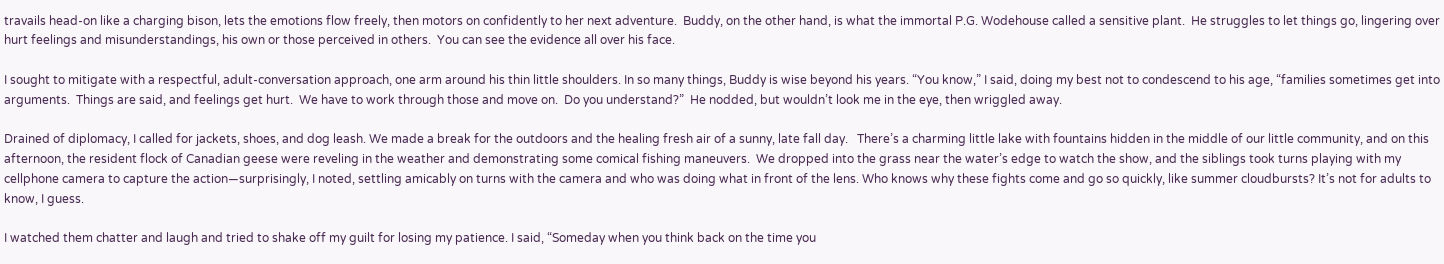travails head-on like a charging bison, lets the emotions flow freely, then motors on confidently to her next adventure.  Buddy, on the other hand, is what the immortal P.G. Wodehouse called a sensitive plant.  He struggles to let things go, lingering over hurt feelings and misunderstandings, his own or those perceived in others.  You can see the evidence all over his face.

I sought to mitigate with a respectful, adult-conversation approach, one arm around his thin little shoulders. In so many things, Buddy is wise beyond his years. “You know,” I said, doing my best not to condescend to his age, “families sometimes get into arguments.  Things are said, and feelings get hurt.  We have to work through those and move on.  Do you understand?”  He nodded, but wouldn’t look me in the eye, then wriggled away.

Drained of diplomacy, I called for jackets, shoes, and dog leash. We made a break for the outdoors and the healing fresh air of a sunny, late fall day.   There’s a charming little lake with fountains hidden in the middle of our little community, and on this afternoon, the resident flock of Canadian geese were reveling in the weather and demonstrating some comical fishing maneuvers.  We dropped into the grass near the water’s edge to watch the show, and the siblings took turns playing with my cellphone camera to capture the action—surprisingly, I noted, settling amicably on turns with the camera and who was doing what in front of the lens. Who knows why these fights come and go so quickly, like summer cloudbursts? It’s not for adults to know, I guess.

I watched them chatter and laugh and tried to shake off my guilt for losing my patience. I said, “Someday when you think back on the time you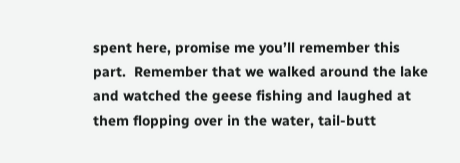spent here, promise me you’ll remember this part.  Remember that we walked around the lake and watched the geese fishing and laughed at them flopping over in the water, tail-butt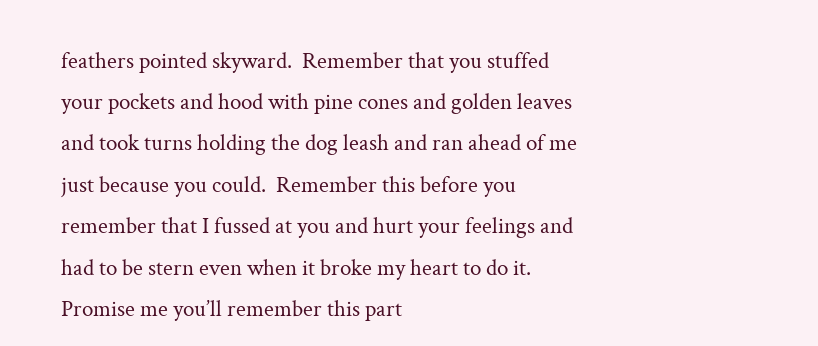feathers pointed skyward.  Remember that you stuffed your pockets and hood with pine cones and golden leaves and took turns holding the dog leash and ran ahead of me just because you could.  Remember this before you remember that I fussed at you and hurt your feelings and had to be stern even when it broke my heart to do it.  Promise me you’ll remember this part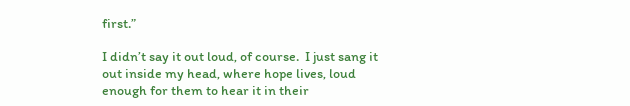first.”

I didn’t say it out loud, of course.  I just sang it out inside my head, where hope lives, loud enough for them to hear it in their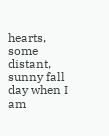hearts, some distant, sunny fall day when I am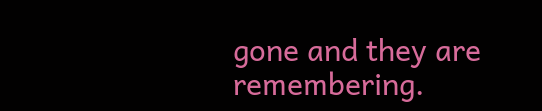gone and they are remembering.